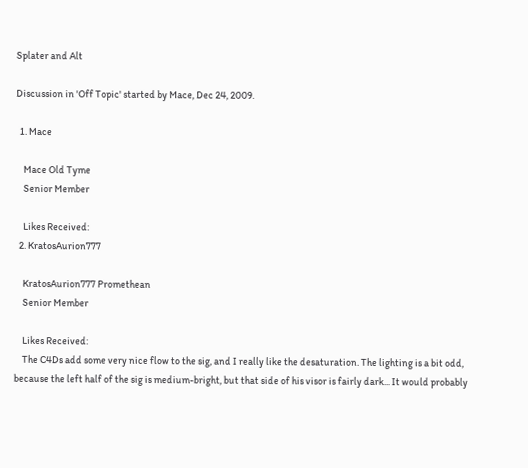Splater and Alt

Discussion in 'Off Topic' started by Mace, Dec 24, 2009.

  1. Mace

    Mace Old Tyme
    Senior Member

    Likes Received:
  2. KratosAurion777

    KratosAurion777 Promethean
    Senior Member

    Likes Received:
    The C4Ds add some very nice flow to the sig, and I really like the desaturation. The lighting is a bit odd, because the left half of the sig is medium-bright, but that side of his visor is fairly dark... It would probably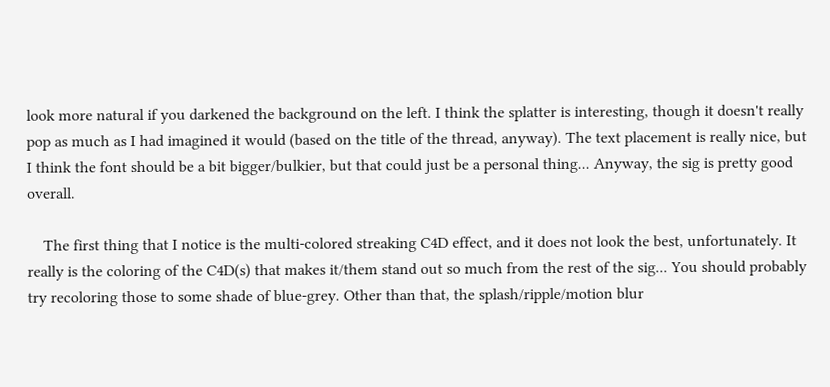look more natural if you darkened the background on the left. I think the splatter is interesting, though it doesn't really pop as much as I had imagined it would (based on the title of the thread, anyway). The text placement is really nice, but I think the font should be a bit bigger/bulkier, but that could just be a personal thing... Anyway, the sig is pretty good overall.

    The first thing that I notice is the multi-colored streaking C4D effect, and it does not look the best, unfortunately. It really is the coloring of the C4D(s) that makes it/them stand out so much from the rest of the sig... You should probably try recoloring those to some shade of blue-grey. Other than that, the splash/ripple/motion blur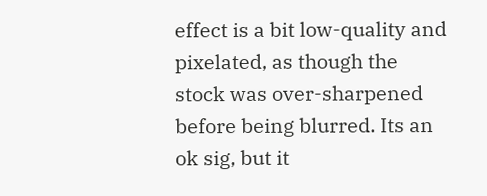effect is a bit low-quality and pixelated, as though the stock was over-sharpened before being blurred. Its an ok sig, but it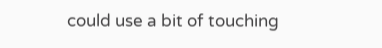could use a bit of touching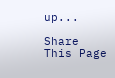up...

Share This Page